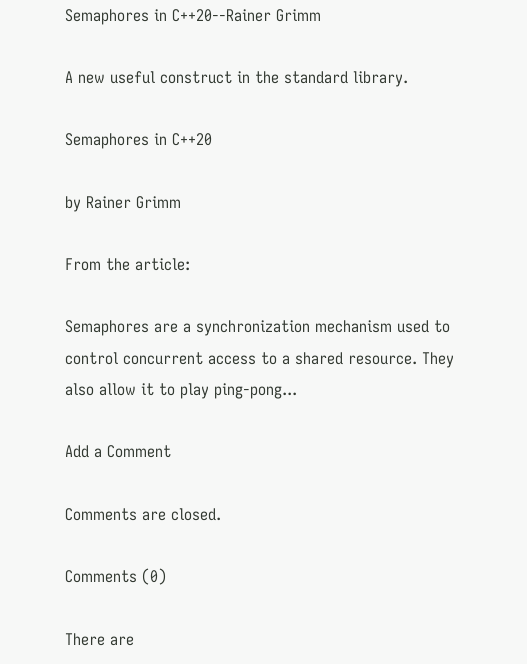Semaphores in C++20--Rainer Grimm

A new useful construct in the standard library.

Semaphores in C++20

by Rainer Grimm

From the article:

Semaphores are a synchronization mechanism used to control concurrent access to a shared resource. They also allow it to play ping-pong...

Add a Comment

Comments are closed.

Comments (0)

There are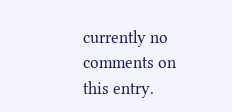currently no comments on this entry.